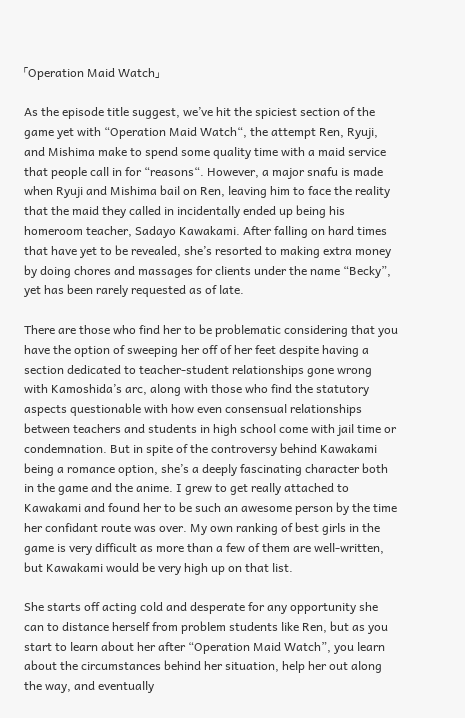「Operation Maid Watch」

As the episode title suggest, we’ve hit the spiciest section of the game yet with “Operation Maid Watch“, the attempt Ren, Ryuji, and Mishima make to spend some quality time with a maid service that people call in for “reasons“. However, a major snafu is made when Ryuji and Mishima bail on Ren, leaving him to face the reality that the maid they called in incidentally ended up being his homeroom teacher, Sadayo Kawakami. After falling on hard times that have yet to be revealed, she’s resorted to making extra money by doing chores and massages for clients under the name “Becky”, yet has been rarely requested as of late.

There are those who find her to be problematic considering that you have the option of sweeping her off of her feet despite having a section dedicated to teacher-student relationships gone wrong with Kamoshida’s arc, along with those who find the statutory aspects questionable with how even consensual relationships between teachers and students in high school come with jail time or condemnation. But in spite of the controversy behind Kawakami being a romance option, she’s a deeply fascinating character both in the game and the anime. I grew to get really attached to Kawakami and found her to be such an awesome person by the time her confidant route was over. My own ranking of best girls in the game is very difficult as more than a few of them are well-written, but Kawakami would be very high up on that list.

She starts off acting cold and desperate for any opportunity she can to distance herself from problem students like Ren, but as you start to learn about her after “Operation Maid Watch”, you learn about the circumstances behind her situation, help her out along the way, and eventually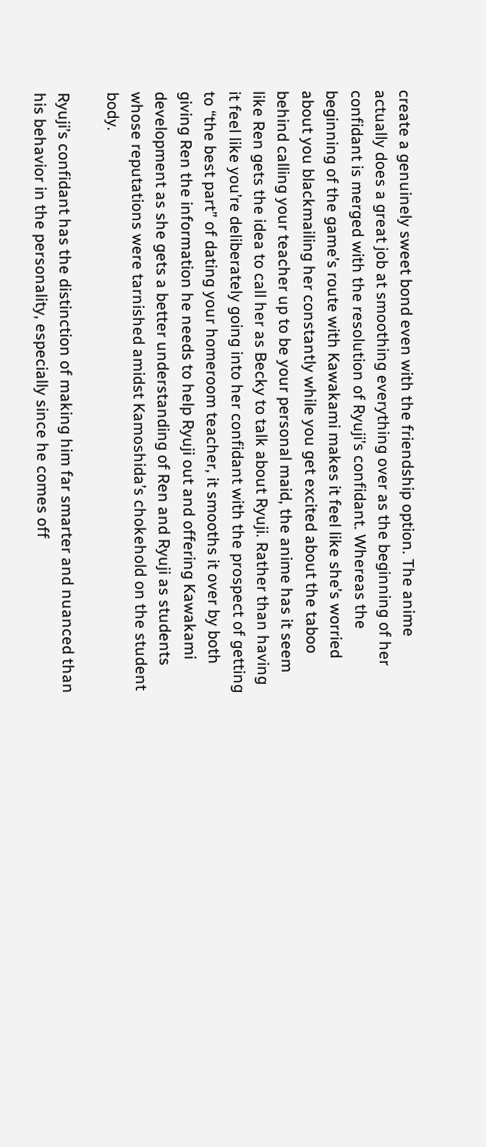create a genuinely sweet bond even with the friendship option. The anime actually does a great job at smoothing everything over as the beginning of her confidant is merged with the resolution of Ryuji’s confidant. Whereas the beginning of the game’s route with Kawakami makes it feel like she’s worried about you blackmailing her constantly while you get excited about the taboo behind calling your teacher up to be your personal maid, the anime has it seem like Ren gets the idea to call her as Becky to talk about Ryuji. Rather than having it feel like you’re deliberately going into her confidant with the prospect of getting to “the best part” of dating your homeroom teacher, it smooths it over by both giving Ren the information he needs to help Ryuji out and offering Kawakami development as she gets a better understanding of Ren and Ryuji as students whose reputations were tarnished amidst Kamoshida’s chokehold on the student body.

Ryuji’s confidant has the distinction of making him far smarter and nuanced than his behavior in the personality, especially since he comes off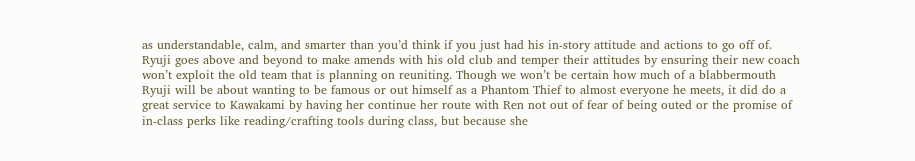as understandable, calm, and smarter than you’d think if you just had his in-story attitude and actions to go off of. Ryuji goes above and beyond to make amends with his old club and temper their attitudes by ensuring their new coach won’t exploit the old team that is planning on reuniting. Though we won’t be certain how much of a blabbermouth Ryuji will be about wanting to be famous or out himself as a Phantom Thief to almost everyone he meets, it did do a great service to Kawakami by having her continue her route with Ren not out of fear of being outed or the promise of in-class perks like reading/crafting tools during class, but because she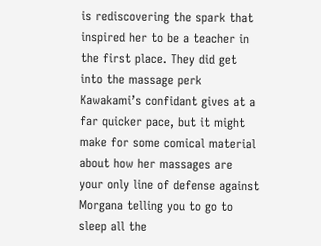is rediscovering the spark that inspired her to be a teacher in the first place. They did get into the massage perk Kawakami’s confidant gives at a far quicker pace, but it might make for some comical material about how her massages are your only line of defense against Morgana telling you to go to sleep all the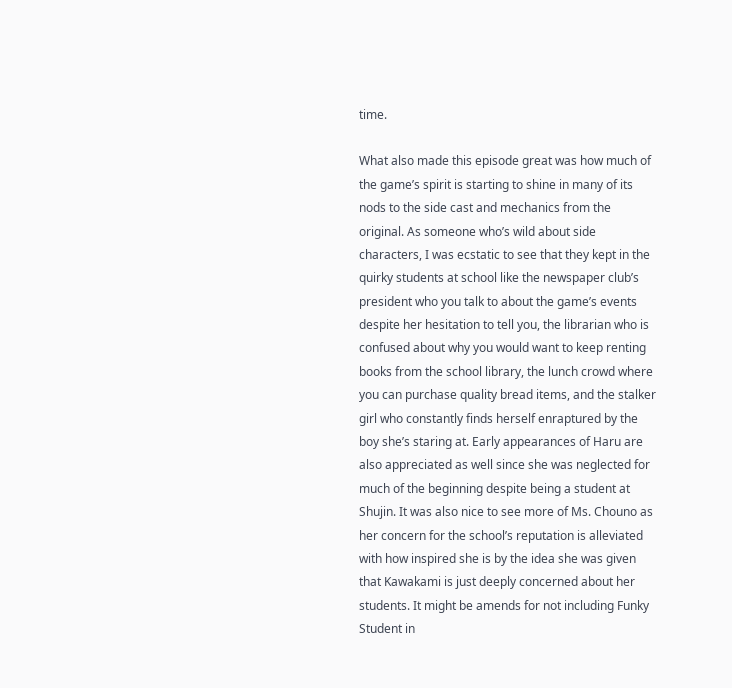time.

What also made this episode great was how much of the game’s spirit is starting to shine in many of its nods to the side cast and mechanics from the original. As someone who’s wild about side characters, I was ecstatic to see that they kept in the quirky students at school like the newspaper club’s president who you talk to about the game’s events despite her hesitation to tell you, the librarian who is confused about why you would want to keep renting books from the school library, the lunch crowd where you can purchase quality bread items, and the stalker girl who constantly finds herself enraptured by the boy she’s staring at. Early appearances of Haru are also appreciated as well since she was neglected for much of the beginning despite being a student at Shujin. It was also nice to see more of Ms. Chouno as her concern for the school’s reputation is alleviated with how inspired she is by the idea she was given that Kawakami is just deeply concerned about her students. It might be amends for not including Funky Student in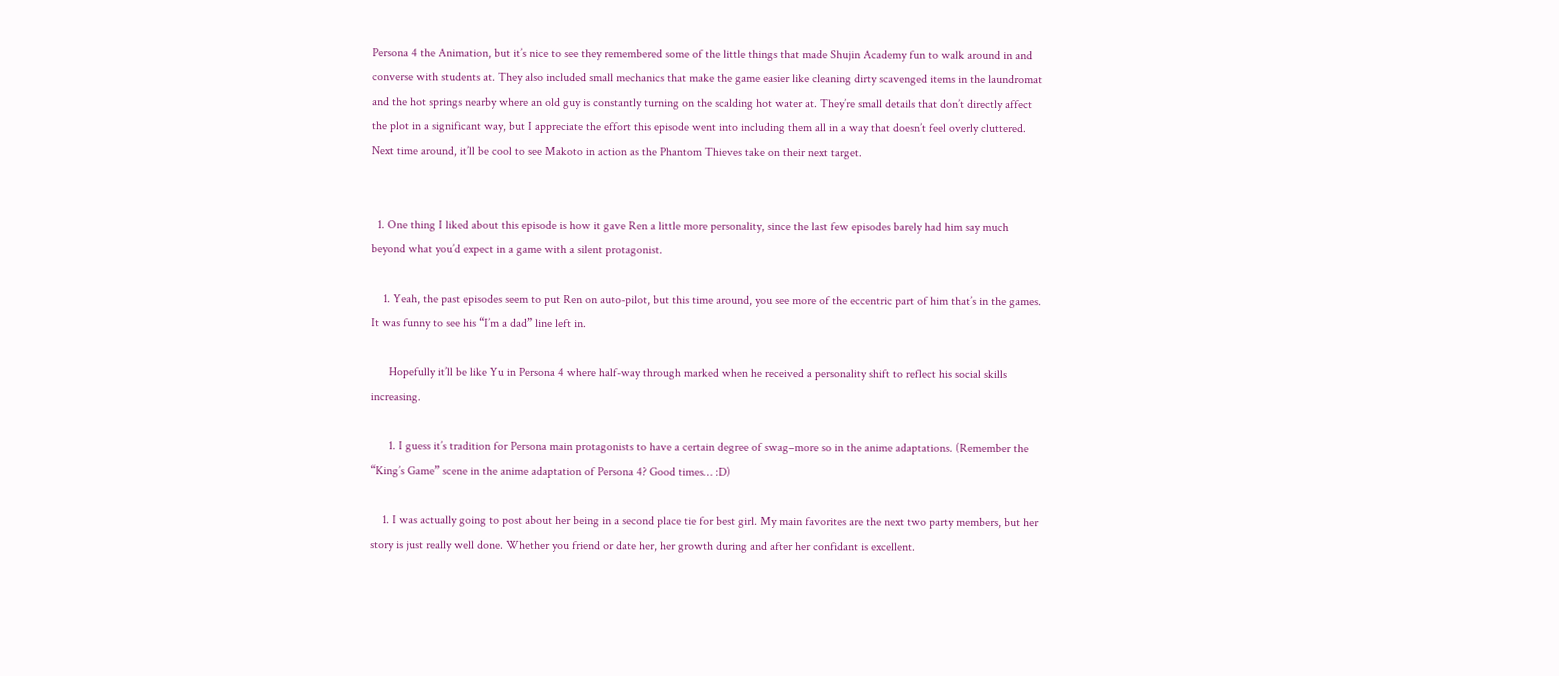Persona 4 the Animation, but it’s nice to see they remembered some of the little things that made Shujin Academy fun to walk around in and converse with students at. They also included small mechanics that make the game easier like cleaning dirty scavenged items in the laundromat and the hot springs nearby where an old guy is constantly turning on the scalding hot water at. They’re small details that don’t directly affect the plot in a significant way, but I appreciate the effort this episode went into including them all in a way that doesn’t feel overly cluttered. Next time around, it’ll be cool to see Makoto in action as the Phantom Thieves take on their next target.


  1. One thing I liked about this episode is how it gave Ren a little more personality, since the last few episodes barely had him say much beyond what you’d expect in a game with a silent protagonist.

    1. Yeah, the past episodes seem to put Ren on auto-pilot, but this time around, you see more of the eccentric part of him that’s in the games. It was funny to see his “I’m a dad” line left in.

      Hopefully it’ll be like Yu in Persona 4 where half-way through marked when he received a personality shift to reflect his social skills increasing.

      1. I guess it’s tradition for Persona main protagonists to have a certain degree of swag–more so in the anime adaptations. (Remember the “King’s Game” scene in the anime adaptation of Persona 4? Good times… :D)

    1. I was actually going to post about her being in a second place tie for best girl. My main favorites are the next two party members, but her story is just really well done. Whether you friend or date her, her growth during and after her confidant is excellent.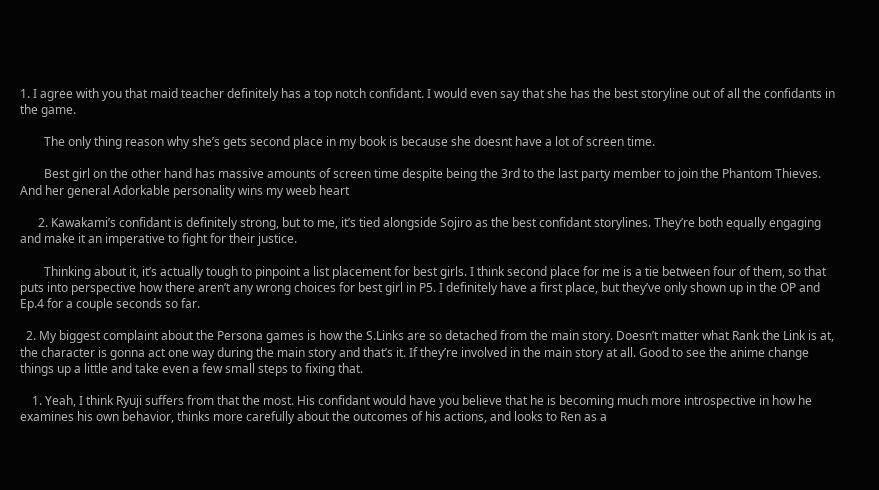1. I agree with you that maid teacher definitely has a top notch confidant. I would even say that she has the best storyline out of all the confidants in the game.

        The only thing reason why she’s gets second place in my book is because she doesnt have a lot of screen time.

        Best girl on the other hand has massive amounts of screen time despite being the 3rd to the last party member to join the Phantom Thieves. And her general Adorkable personality wins my weeb heart

      2. Kawakami’s confidant is definitely strong, but to me, it’s tied alongside Sojiro as the best confidant storylines. They’re both equally engaging and make it an imperative to fight for their justice.

        Thinking about it, it’s actually tough to pinpoint a list placement for best girls. I think second place for me is a tie between four of them, so that puts into perspective how there aren’t any wrong choices for best girl in P5. I definitely have a first place, but they’ve only shown up in the OP and Ep.4 for a couple seconds so far.

  2. My biggest complaint about the Persona games is how the S.Links are so detached from the main story. Doesn’t matter what Rank the Link is at, the character is gonna act one way during the main story and that’s it. If they’re involved in the main story at all. Good to see the anime change things up a little and take even a few small steps to fixing that.

    1. Yeah, I think Ryuji suffers from that the most. His confidant would have you believe that he is becoming much more introspective in how he examines his own behavior, thinks more carefully about the outcomes of his actions, and looks to Ren as a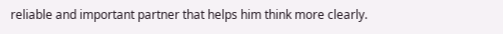reliable and important partner that helps him think more clearly.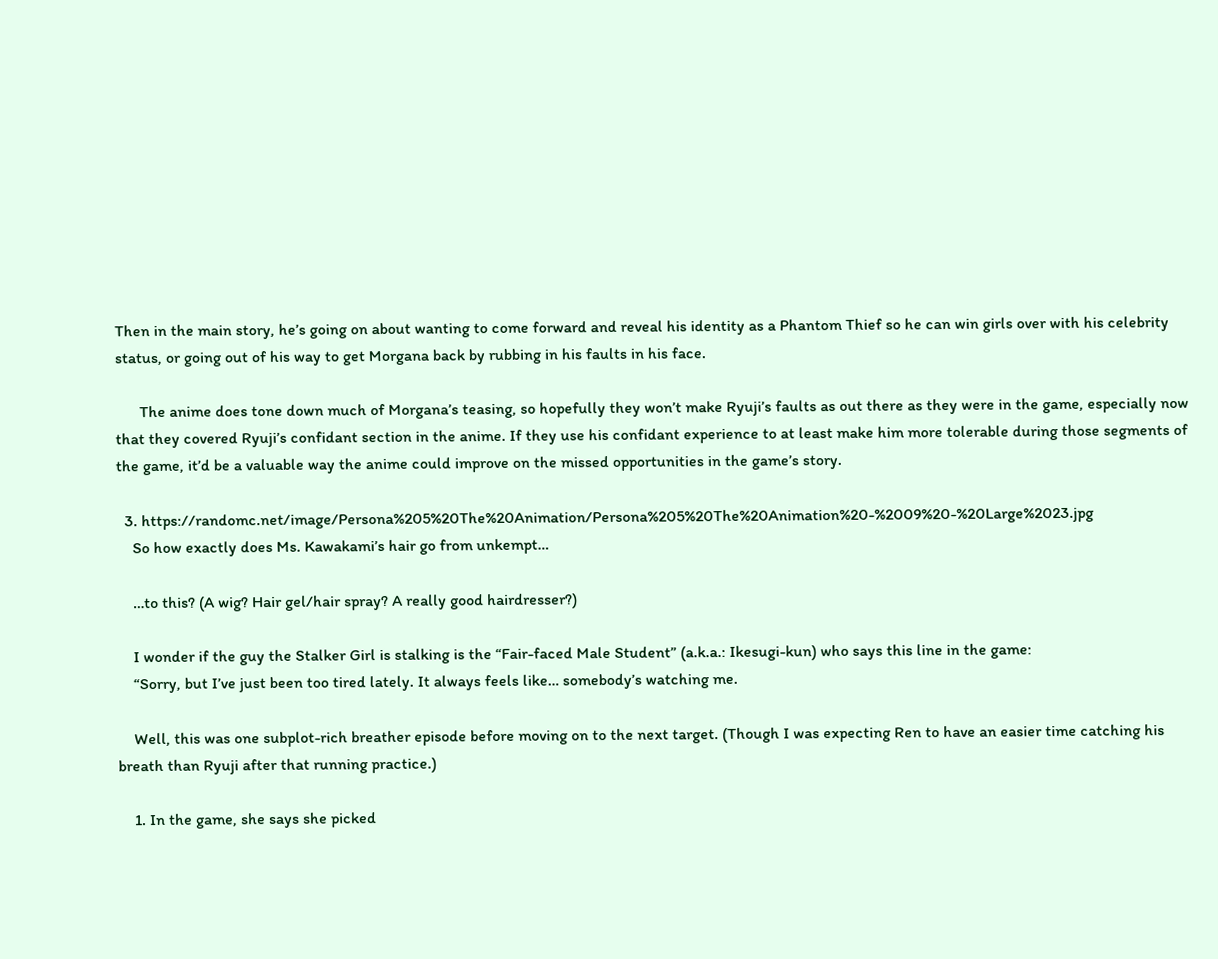Then in the main story, he’s going on about wanting to come forward and reveal his identity as a Phantom Thief so he can win girls over with his celebrity status, or going out of his way to get Morgana back by rubbing in his faults in his face.

      The anime does tone down much of Morgana’s teasing, so hopefully they won’t make Ryuji’s faults as out there as they were in the game, especially now that they covered Ryuji’s confidant section in the anime. If they use his confidant experience to at least make him more tolerable during those segments of the game, it’d be a valuable way the anime could improve on the missed opportunities in the game’s story.

  3. https://randomc.net/image/Persona%205%20The%20Animation/Persona%205%20The%20Animation%20-%2009%20-%20Large%2023.jpg
    So how exactly does Ms. Kawakami’s hair go from unkempt…

    …to this? (A wig? Hair gel/hair spray? A really good hairdresser?)

    I wonder if the guy the Stalker Girl is stalking is the “Fair-faced Male Student” (a.k.a.: Ikesugi-kun) who says this line in the game:
    “Sorry, but I’ve just been too tired lately. It always feels like… somebody’s watching me.

    Well, this was one subplot-rich breather episode before moving on to the next target. (Though I was expecting Ren to have an easier time catching his breath than Ryuji after that running practice.)

    1. In the game, she says she picked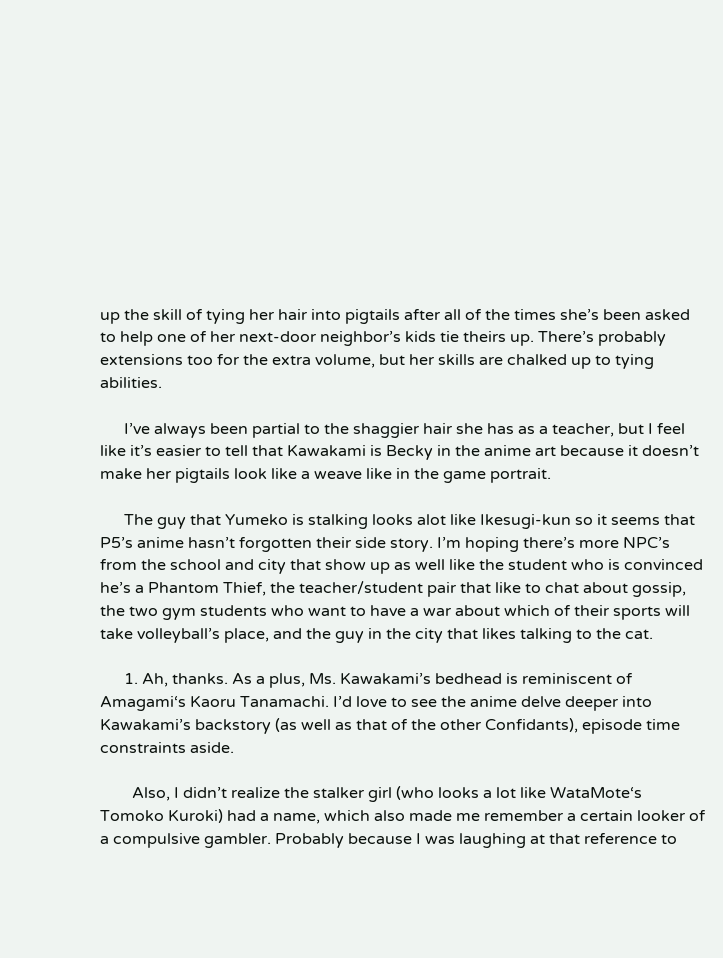up the skill of tying her hair into pigtails after all of the times she’s been asked to help one of her next-door neighbor’s kids tie theirs up. There’s probably extensions too for the extra volume, but her skills are chalked up to tying abilities.

      I’ve always been partial to the shaggier hair she has as a teacher, but I feel like it’s easier to tell that Kawakami is Becky in the anime art because it doesn’t make her pigtails look like a weave like in the game portrait.

      The guy that Yumeko is stalking looks alot like Ikesugi-kun so it seems that P5’s anime hasn’t forgotten their side story. I’m hoping there’s more NPC’s from the school and city that show up as well like the student who is convinced he’s a Phantom Thief, the teacher/student pair that like to chat about gossip, the two gym students who want to have a war about which of their sports will take volleyball’s place, and the guy in the city that likes talking to the cat.

      1. Ah, thanks. As a plus, Ms. Kawakami’s bedhead is reminiscent of Amagami‘s Kaoru Tanamachi. I’d love to see the anime delve deeper into Kawakami’s backstory (as well as that of the other Confidants), episode time constraints aside.

        Also, I didn’t realize the stalker girl (who looks a lot like WataMote‘s Tomoko Kuroki) had a name, which also made me remember a certain looker of a compulsive gambler. Probably because I was laughing at that reference to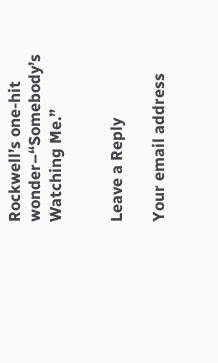Rockwell’s one-hit wonder–“Somebody’s Watching Me.”


Leave a Reply

Your email address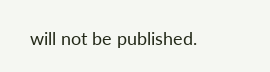will not be published.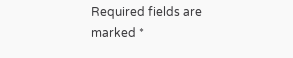Required fields are marked *